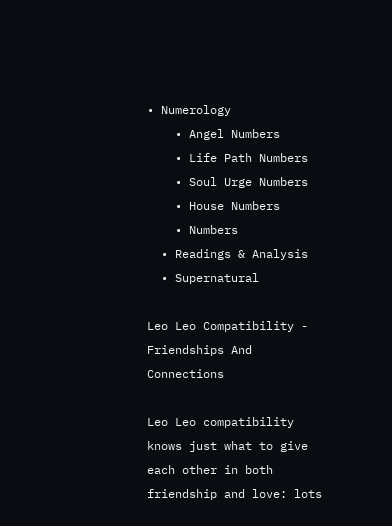• Numerology
    • Angel Numbers
    • Life Path Numbers
    • Soul Urge Numbers
    • House Numbers
    • Numbers
  • Readings & Analysis
  • Supernatural

Leo Leo Compatibility - Friendships And Connections

Leo Leo compatibility knows just what to give each other in both friendship and love: lots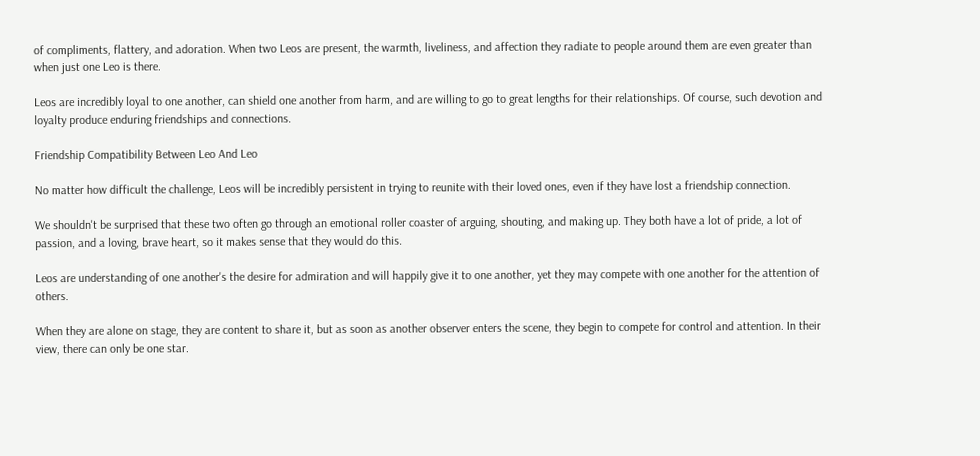of compliments, flattery, and adoration. When two Leos are present, the warmth, liveliness, and affection they radiate to people around them are even greater than when just one Leo is there.

Leos are incredibly loyal to one another, can shield one another from harm, and are willing to go to great lengths for their relationships. Of course, such devotion and loyalty produce enduring friendships and connections.

Friendship Compatibility Between Leo And Leo

No matter how difficult the challenge, Leos will be incredibly persistent in trying to reunite with their loved ones, even if they have lost a friendship connection.

We shouldn't be surprised that these two often go through an emotional roller coaster of arguing, shouting, and making up. They both have a lot of pride, a lot of passion, and a loving, brave heart, so it makes sense that they would do this.

Leos are understanding of one another's the desire for admiration and will happily give it to one another, yet they may compete with one another for the attention of others.

When they are alone on stage, they are content to share it, but as soon as another observer enters the scene, they begin to compete for control and attention. In their view, there can only be one star.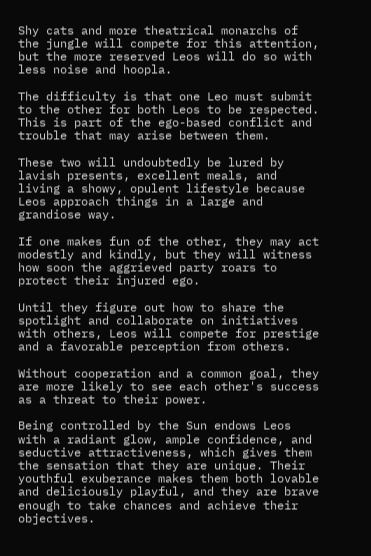Shy cats and more theatrical monarchs of the jungle will compete for this attention, but the more reserved Leos will do so with less noise and hoopla.

The difficulty is that one Leo must submit to the other for both Leos to be respected. This is part of the ego-based conflict and trouble that may arise between them.

These two will undoubtedly be lured by lavish presents, excellent meals, and living a showy, opulent lifestyle because Leos approach things in a large and grandiose way.

If one makes fun of the other, they may act modestly and kindly, but they will witness how soon the aggrieved party roars to protect their injured ego.

Until they figure out how to share the spotlight and collaborate on initiatives with others, Leos will compete for prestige and a favorable perception from others.

Without cooperation and a common goal, they are more likely to see each other's success as a threat to their power.

Being controlled by the Sun endows Leos with a radiant glow, ample confidence, and seductive attractiveness, which gives them the sensation that they are unique. Their youthful exuberance makes them both lovable and deliciously playful, and they are brave enough to take chances and achieve their objectives.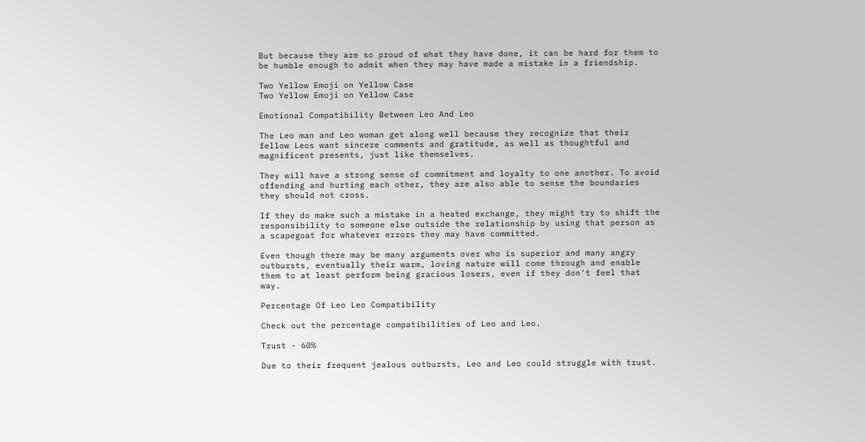But because they are so proud of what they have done, it can be hard for them to be humble enough to admit when they may have made a mistake in a friendship.

Two Yellow Emoji on Yellow Case
Two Yellow Emoji on Yellow Case

Emotional Compatibility Between Leo And Leo

The Leo man and Leo woman get along well because they recognize that their fellow Leos want sincere comments and gratitude, as well as thoughtful and magnificent presents, just like themselves.

They will have a strong sense of commitment and loyalty to one another. To avoid offending and hurting each other, they are also able to sense the boundaries they should not cross.

If they do make such a mistake in a heated exchange, they might try to shift the responsibility to someone else outside the relationship by using that person as a scapegoat for whatever errors they may have committed.

Even though there may be many arguments over who is superior and many angry outbursts, eventually their warm, loving nature will come through and enable them to at least perform being gracious losers, even if they don't feel that way.

Percentage Of Leo Leo Compatibility

Check out the percentage compatibilities of Leo and Leo.

Trust - 60%

Due to their frequent jealous outbursts, Leo and Leo could struggle with trust.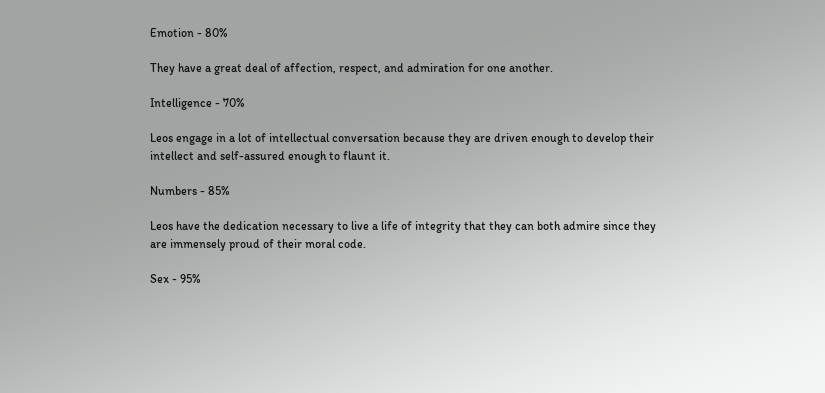Emotion - 80%

They have a great deal of affection, respect, and admiration for one another.

Intelligence - 70%

Leos engage in a lot of intellectual conversation because they are driven enough to develop their intellect and self-assured enough to flaunt it.

Numbers - 85%

Leos have the dedication necessary to live a life of integrity that they can both admire since they are immensely proud of their moral code.

Sex - 95%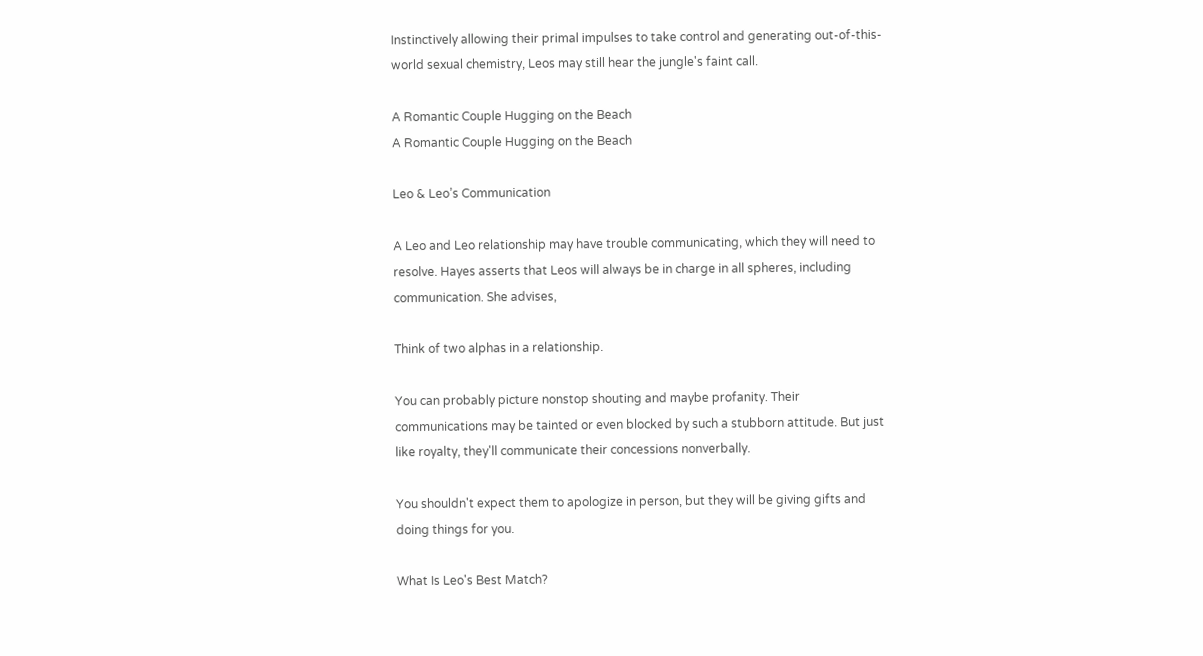Instinctively allowing their primal impulses to take control and generating out-of-this-world sexual chemistry, Leos may still hear the jungle's faint call.

A Romantic Couple Hugging on the Beach
A Romantic Couple Hugging on the Beach

Leo & Leo’s Communication

A Leo and Leo relationship may have trouble communicating, which they will need to resolve. Hayes asserts that Leos will always be in charge in all spheres, including communication. She advises,

Think of two alphas in a relationship.

You can probably picture nonstop shouting and maybe profanity. Their communications may be tainted or even blocked by such a stubborn attitude. But just like royalty, they'll communicate their concessions nonverbally.

You shouldn't expect them to apologize in person, but they will be giving gifts and doing things for you.

What Is Leo's Best Match?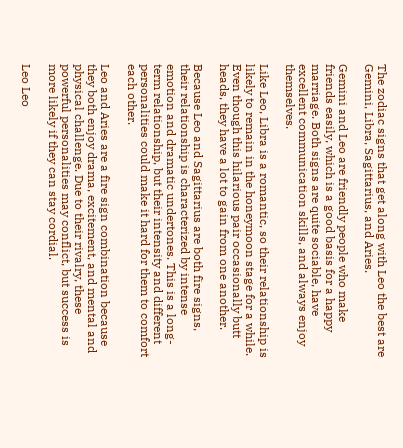The zodiac signs that get along with Leo the best are Gemini, Libra, Sagittarius, and Aries.

Gemini and Leo are friendly people who make friends easily, which is a good basis for a happy marriage. Both signs are quite sociable, have excellent communication skills, and always enjoy themselves.

Like Leo, Libra is a romantic, so their relationship is likely to remain in the honeymoon stage for a while. Even though this hilarious pair occasionally butt heads, they have a lot to gain from one another.

Because Leo and Sagittarius are both fire signs, their relationship is characterized by intense emotion and dramatic undertones. This is a long-term relationship, but their intensity and different personalities could make it hard for them to comfort each other.

Leo and Aries are a fire sign combination because they both enjoy drama, excitement, and mental and physical challenge. Due to their rivalry, these powerful personalities may conflict, but success is more likely if they can stay cordial.

Leo Leo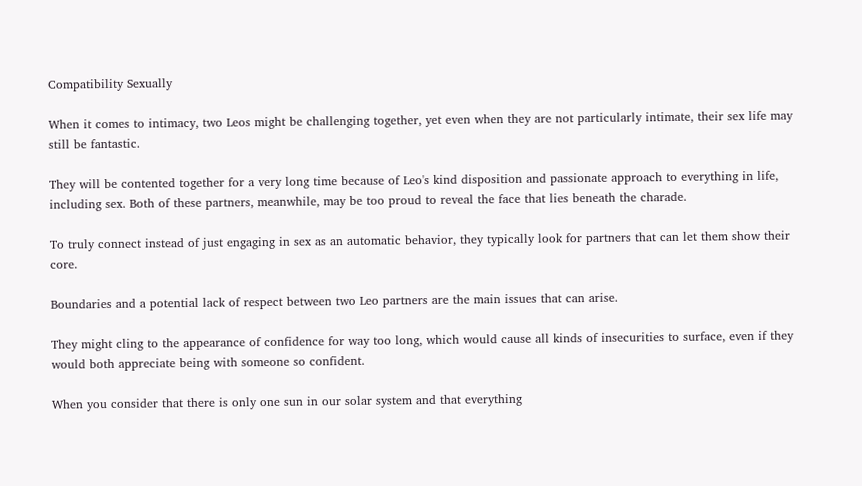Compatibility Sexually

When it comes to intimacy, two Leos might be challenging together, yet even when they are not particularly intimate, their sex life may still be fantastic.

They will be contented together for a very long time because of Leo's kind disposition and passionate approach to everything in life, including sex. Both of these partners, meanwhile, may be too proud to reveal the face that lies beneath the charade.

To truly connect instead of just engaging in sex as an automatic behavior, they typically look for partners that can let them show their core.

Boundaries and a potential lack of respect between two Leo partners are the main issues that can arise.

They might cling to the appearance of confidence for way too long, which would cause all kinds of insecurities to surface, even if they would both appreciate being with someone so confident.

When you consider that there is only one sun in our solar system and that everything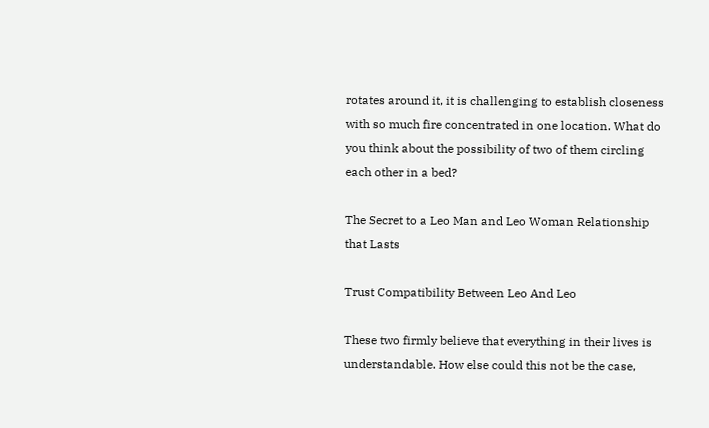rotates around it, it is challenging to establish closeness with so much fire concentrated in one location. What do you think about the possibility of two of them circling each other in a bed?

The Secret to a Leo Man and Leo Woman Relationship that Lasts

Trust Compatibility Between Leo And Leo

These two firmly believe that everything in their lives is understandable. How else could this not be the case,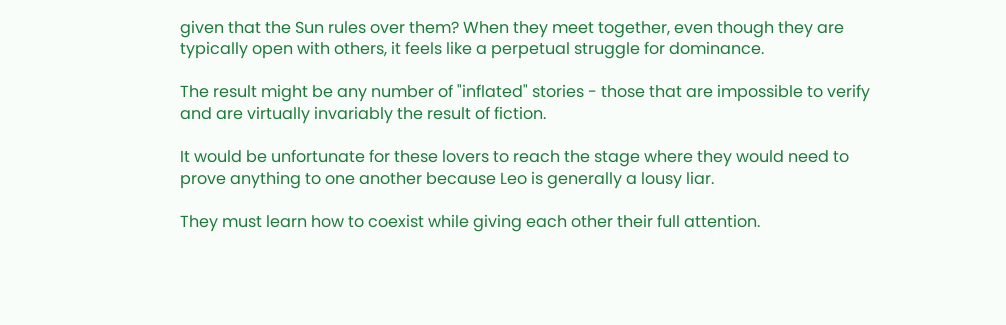given that the Sun rules over them? When they meet together, even though they are typically open with others, it feels like a perpetual struggle for dominance.

The result might be any number of "inflated" stories - those that are impossible to verify and are virtually invariably the result of fiction.

It would be unfortunate for these lovers to reach the stage where they would need to prove anything to one another because Leo is generally a lousy liar.

They must learn how to coexist while giving each other their full attention.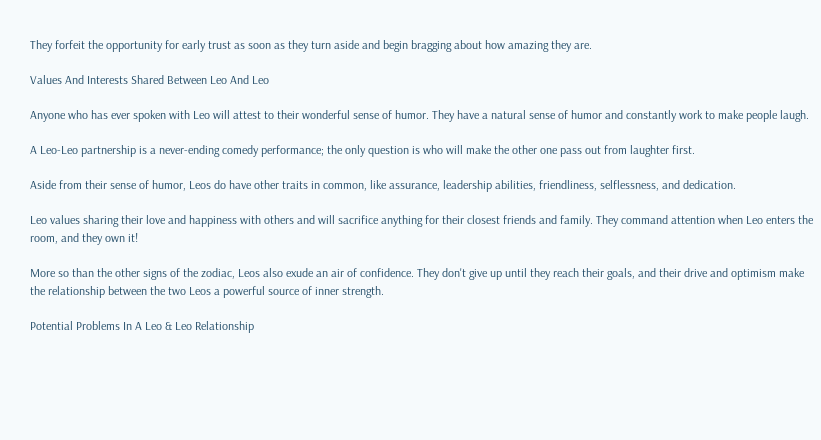They forfeit the opportunity for early trust as soon as they turn aside and begin bragging about how amazing they are.

Values And Interests Shared Between Leo And Leo

Anyone who has ever spoken with Leo will attest to their wonderful sense of humor. They have a natural sense of humor and constantly work to make people laugh.

A Leo-Leo partnership is a never-ending comedy performance; the only question is who will make the other one pass out from laughter first.

Aside from their sense of humor, Leos do have other traits in common, like assurance, leadership abilities, friendliness, selflessness, and dedication.

Leo values sharing their love and happiness with others and will sacrifice anything for their closest friends and family. They command attention when Leo enters the room, and they own it!

More so than the other signs of the zodiac, Leos also exude an air of confidence. They don't give up until they reach their goals, and their drive and optimism make the relationship between the two Leos a powerful source of inner strength.

Potential Problems In A Leo & Leo Relationship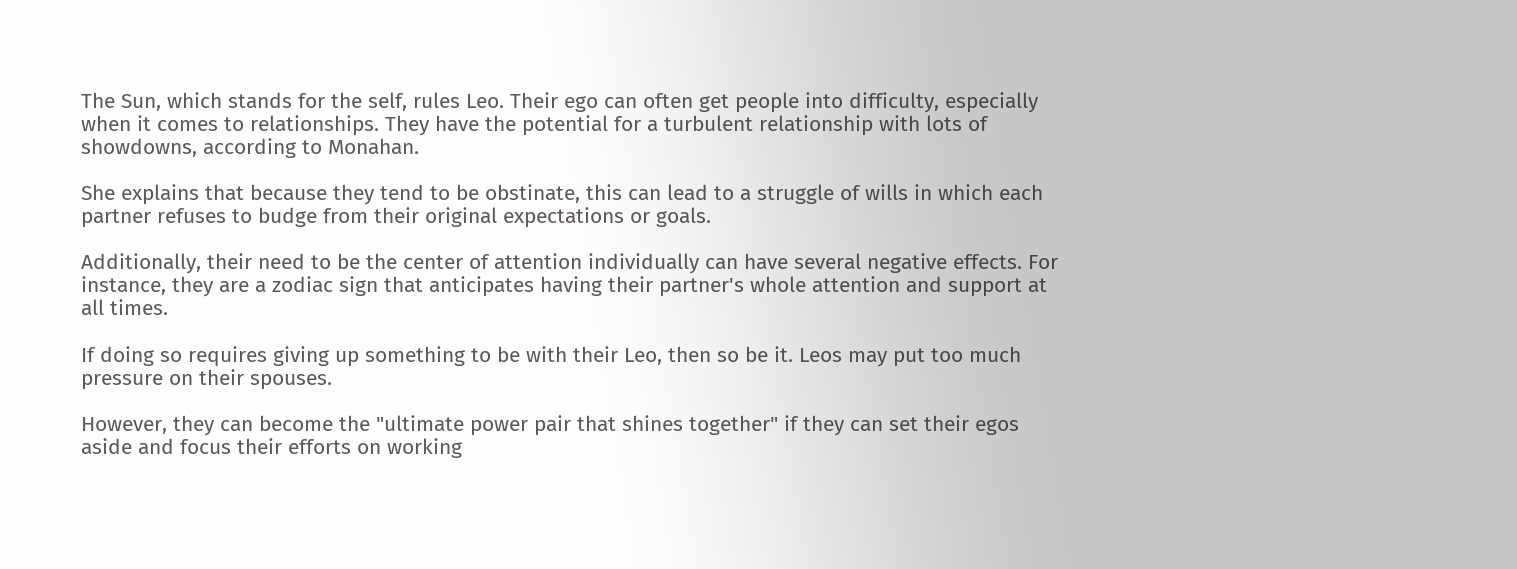The Sun, which stands for the self, rules Leo. Their ego can often get people into difficulty, especially when it comes to relationships. They have the potential for a turbulent relationship with lots of showdowns, according to Monahan.

She explains that because they tend to be obstinate, this can lead to a struggle of wills in which each partner refuses to budge from their original expectations or goals.

Additionally, their need to be the center of attention individually can have several negative effects. For instance, they are a zodiac sign that anticipates having their partner's whole attention and support at all times.

If doing so requires giving up something to be with their Leo, then so be it. Leos may put too much pressure on their spouses.

However, they can become the "ultimate power pair that shines together" if they can set their egos aside and focus their efforts on working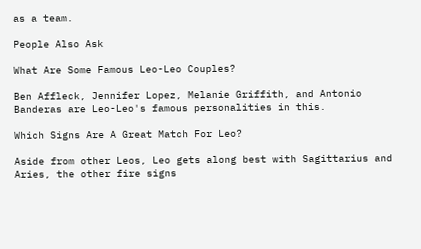as a team.

People Also Ask

What Are Some Famous Leo-Leo Couples?

Ben Affleck, Jennifer Lopez, Melanie Griffith, and Antonio Banderas are Leo-Leo's famous personalities in this.

Which Signs Are A Great Match For Leo?

Aside from other Leos, Leo gets along best with Sagittarius and Aries, the other fire signs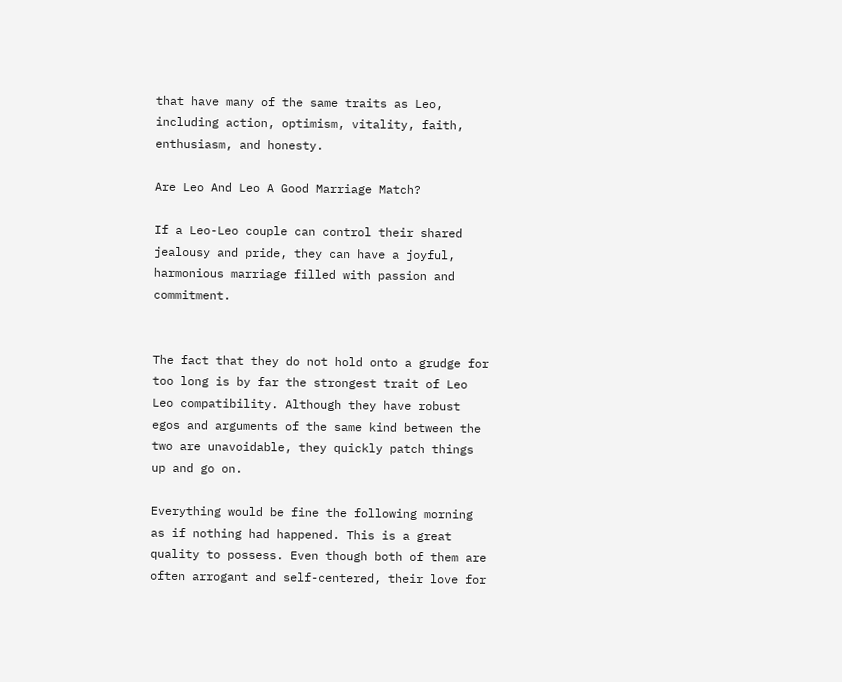that have many of the same traits as Leo, including action, optimism, vitality, faith, enthusiasm, and honesty.

Are Leo And Leo A Good Marriage Match?

If a Leo-Leo couple can control their shared jealousy and pride, they can have a joyful, harmonious marriage filled with passion and commitment.


The fact that they do not hold onto a grudge for too long is by far the strongest trait of Leo Leo compatibility. Although they have robust egos and arguments of the same kind between the two are unavoidable, they quickly patch things up and go on.

Everything would be fine the following morning as if nothing had happened. This is a great quality to possess. Even though both of them are often arrogant and self-centered, their love for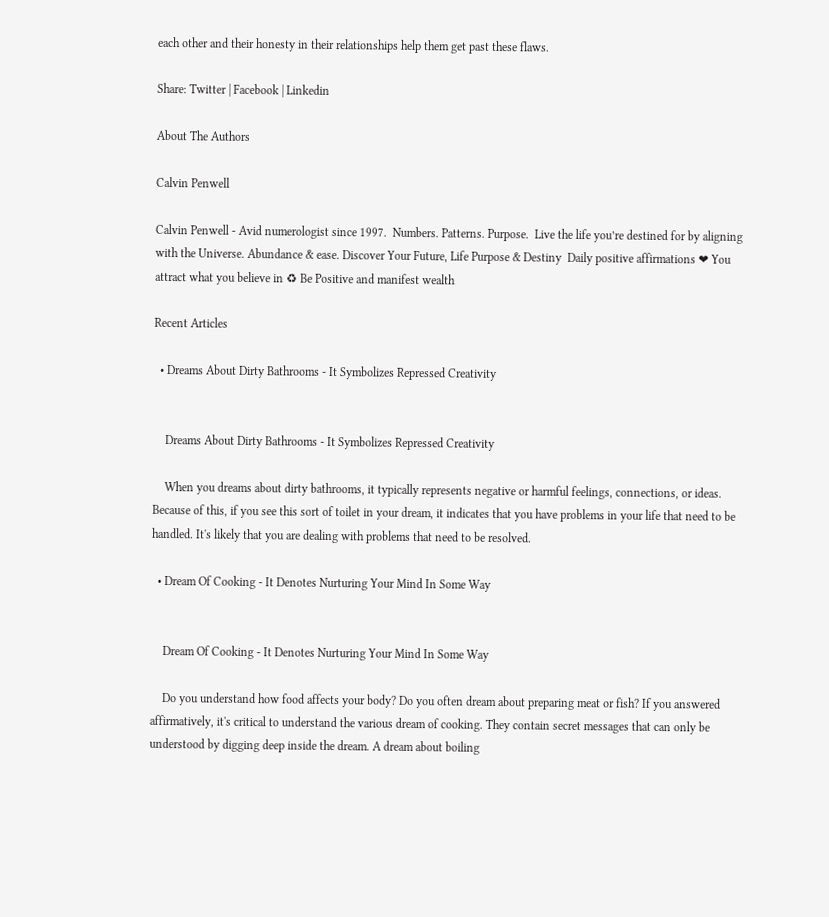each other and their honesty in their relationships help them get past these flaws.

Share: Twitter | Facebook | Linkedin

About The Authors

Calvin Penwell

Calvin Penwell - Avid numerologist since 1997.  Numbers. Patterns. Purpose.  Live the life you’re destined for by aligning with the Universe. Abundance & ease. Discover Your Future, Life Purpose & Destiny  Daily positive affirmations ❤ You attract what you believe in ♻ Be Positive and manifest wealth

Recent Articles

  • Dreams About Dirty Bathrooms - It Symbolizes Repressed Creativity


    Dreams About Dirty Bathrooms - It Symbolizes Repressed Creativity

    When you dreams about dirty bathrooms, it typically represents negative or harmful feelings, connections, or ideas. Because of this, if you see this sort of toilet in your dream, it indicates that you have problems in your life that need to be handled. It's likely that you are dealing with problems that need to be resolved.

  • Dream Of Cooking - It Denotes Nurturing Your Mind In Some Way


    Dream Of Cooking - It Denotes Nurturing Your Mind In Some Way

    Do you understand how food affects your body? Do you often dream about preparing meat or fish? If you answered affirmatively, it's critical to understand the various dream of cooking. They contain secret messages that can only be understood by digging deep inside the dream. A dream about boiling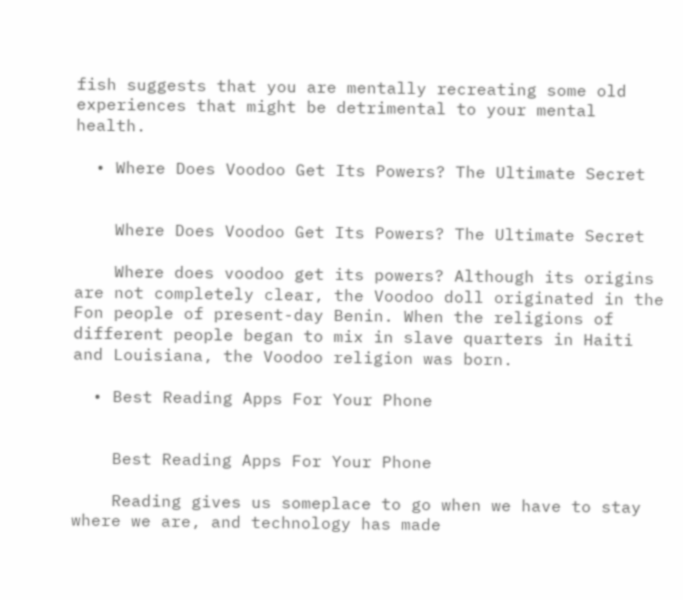fish suggests that you are mentally recreating some old experiences that might be detrimental to your mental health.

  • Where Does Voodoo Get Its Powers? The Ultimate Secret


    Where Does Voodoo Get Its Powers? The Ultimate Secret

    Where does voodoo get its powers? Although its origins are not completely clear, the Voodoo doll originated in the Fon people of present-day Benin. When the religions of different people began to mix in slave quarters in Haiti and Louisiana, the Voodoo religion was born.

  • Best Reading Apps For Your Phone


    Best Reading Apps For Your Phone

    Reading gives us someplace to go when we have to stay where we are, and technology has made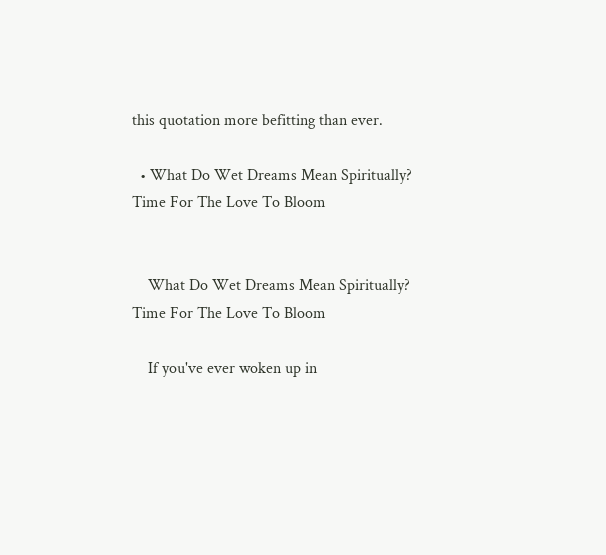this quotation more befitting than ever.

  • What Do Wet Dreams Mean Spiritually? Time For The Love To Bloom


    What Do Wet Dreams Mean Spiritually? Time For The Love To Bloom

    If you've ever woken up in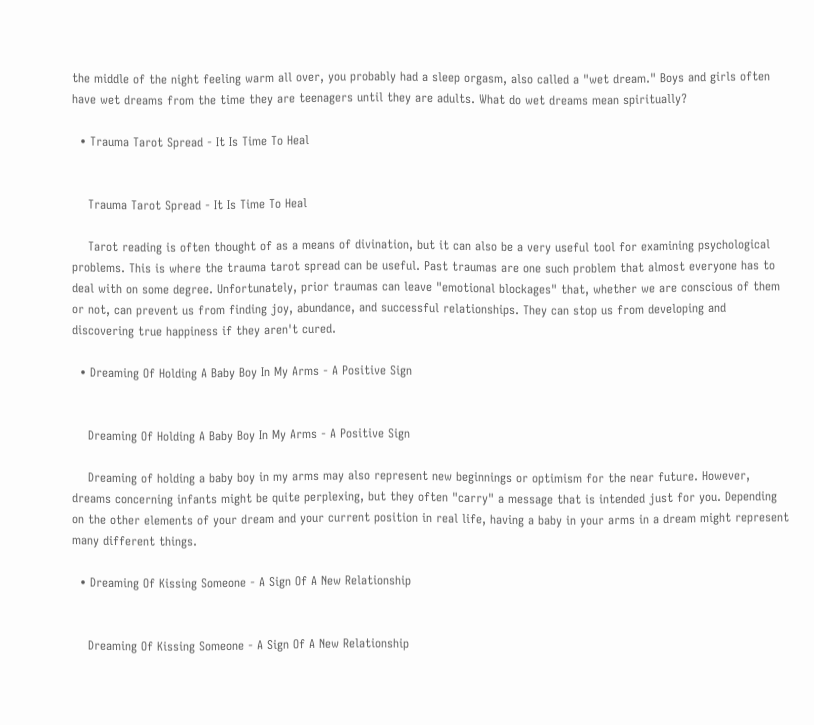the middle of the night feeling warm all over, you probably had a sleep orgasm, also called a "wet dream." Boys and girls often have wet dreams from the time they are teenagers until they are adults. What do wet dreams mean spiritually?

  • Trauma Tarot Spread - It Is Time To Heal


    Trauma Tarot Spread - It Is Time To Heal

    Tarot reading is often thought of as a means of divination, but it can also be a very useful tool for examining psychological problems. This is where the trauma tarot spread can be useful. Past traumas are one such problem that almost everyone has to deal with on some degree. Unfortunately, prior traumas can leave "emotional blockages" that, whether we are conscious of them or not, can prevent us from finding joy, abundance, and successful relationships. They can stop us from developing and discovering true happiness if they aren't cured.

  • Dreaming Of Holding A Baby Boy In My Arms - A Positive Sign


    Dreaming Of Holding A Baby Boy In My Arms - A Positive Sign

    Dreaming of holding a baby boy in my arms may also represent new beginnings or optimism for the near future. However, dreams concerning infants might be quite perplexing, but they often "carry" a message that is intended just for you. Depending on the other elements of your dream and your current position in real life, having a baby in your arms in a dream might represent many different things.

  • Dreaming Of Kissing Someone - A Sign Of A New Relationship


    Dreaming Of Kissing Someone - A Sign Of A New Relationship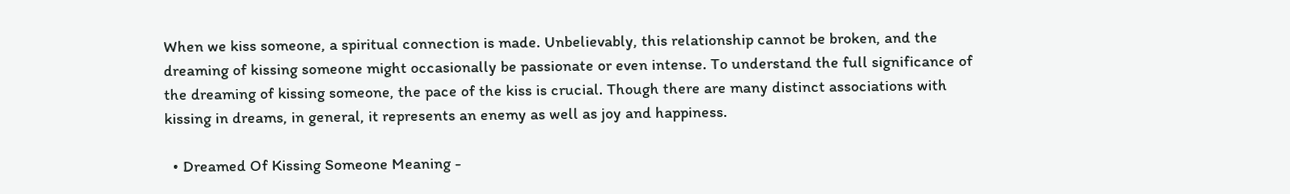When we kiss someone, a spiritual connection is made. Unbelievably, this relationship cannot be broken, and the dreaming of kissing someone might occasionally be passionate or even intense. To understand the full significance of the dreaming of kissing someone, the pace of the kiss is crucial. Though there are many distinct associations with kissing in dreams, in general, it represents an enemy as well as joy and happiness.

  • Dreamed Of Kissing Someone Meaning -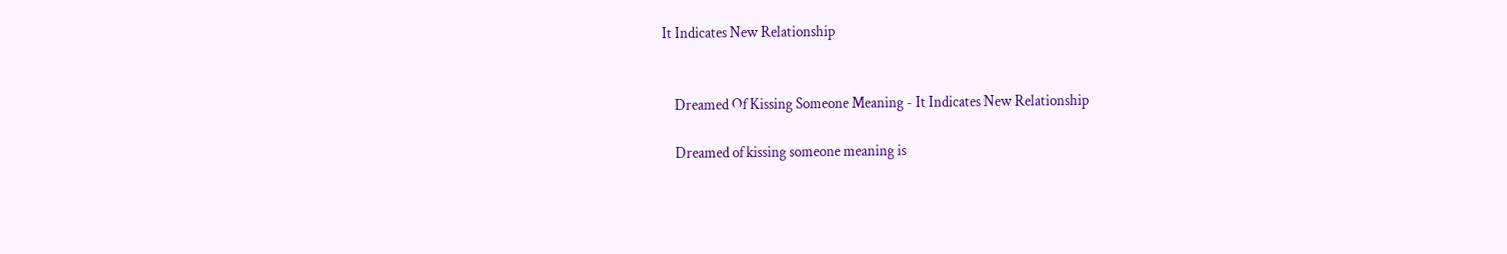It Indicates New Relationship


    Dreamed Of Kissing Someone Meaning - It Indicates New Relationship

    Dreamed of kissing someone meaning is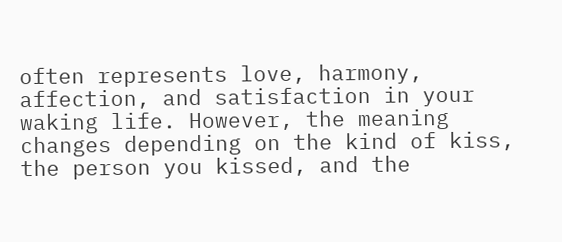often represents love, harmony, affection, and satisfaction in your waking life. However, the meaning changes depending on the kind of kiss, the person you kissed, and the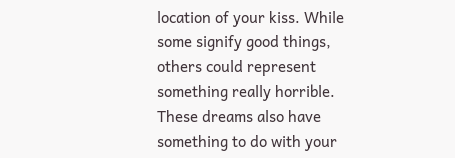location of your kiss. While some signify good things, others could represent something really horrible. These dreams also have something to do with your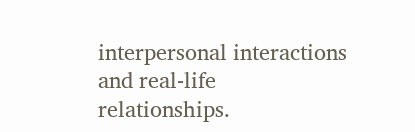interpersonal interactions and real-life relationships.